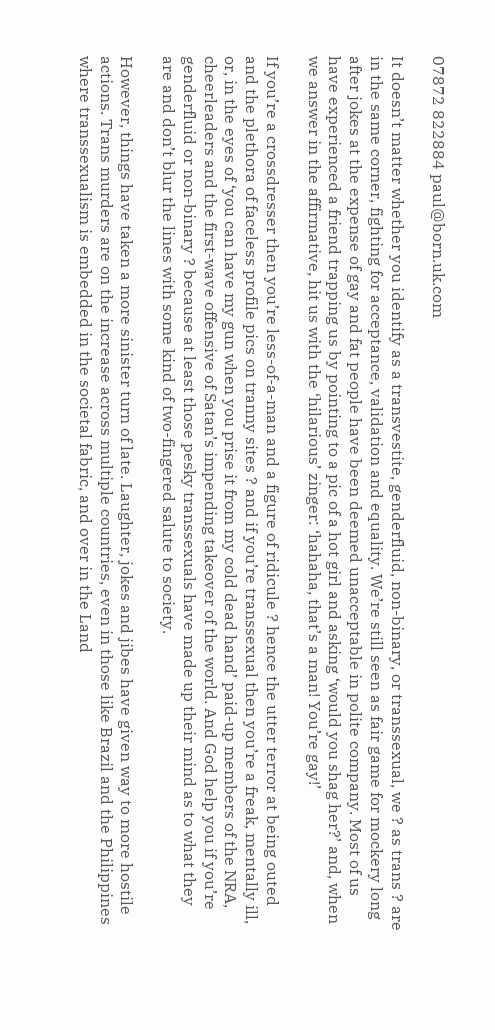07872 822884 paul@born.uk.com

It doesn’t matter whether you identify as a transvestite, genderfluid, non-binary, or transsexual, we ? as trans ? are in the same corner, fighting for acceptance, validation and equality. We’re still seen as fair game for mockery long after jokes at the expense of gay and fat people have been deemed unacceptable in polite company. Most of us have experienced a friend trapping us by pointing to a pic of a hot girl and asking ‘would you shag her?’ and, when we answer in the affirmative, hit us with the ‘hilarious’ zinger: ‘hahaha, that’s a man! You’re gay!’

If you’re a crossdresser then you’re less-of-a-man and a figure of ridicule ? hence the utter terror at being outed and the plethora of faceless profile pics on tranny sites ? and if you’re transsexual then you’re a freak, mentally ill, or, in the eyes of ‘you can have my gun when you prise it from my cold dead hand’ paid-up members of the NRA, cheerleaders and the first-wave offensive of Satan’s impending takeover of the world. And God help you if you’re genderfluid or non-binary ? because at least those pesky transsexuals have made up their mind as to what they are and don’t blur the lines with some kind of two-fingered salute to society.

However, things have taken a more sinister turn of late. Laughter, jokes and jibes have given way to more hostile actions. Trans murders are on the increase across multiple countries, even in those like Brazil and the Philippines where transsexualism is embedded in the societal fabric, and over in the Land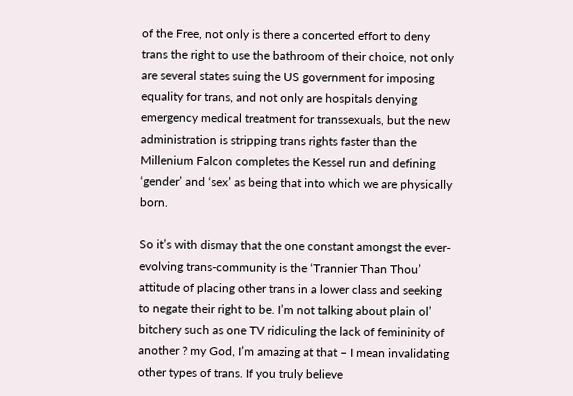of the Free, not only is there a concerted effort to deny trans the right to use the bathroom of their choice, not only are several states suing the US government for imposing equality for trans, and not only are hospitals denying emergency medical treatment for transsexuals, but the new administration is stripping trans rights faster than the Millenium Falcon completes the Kessel run and defining ‘gender’ and ‘sex’ as being that into which we are physically born.

So it’s with dismay that the one constant amongst the ever-evolving trans-community is the ‘Trannier Than Thou’ attitude of placing other trans in a lower class and seeking to negate their right to be. I’m not talking about plain ol’ bitchery such as one TV ridiculing the lack of femininity of another ? my God, I’m amazing at that – I mean invalidating other types of trans. If you truly believe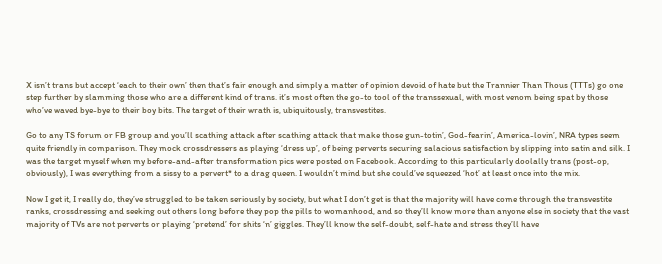X isn’t trans but accept ‘each to their own’ then that’s fair enough and simply a matter of opinion devoid of hate but the Trannier Than Thous (TTTs) go one step further by slamming those who are a different kind of trans. it’s most often the go-to tool of the transsexual, with most venom being spat by those who’ve waved bye-bye to their boy bits. The target of their wrath is, ubiquitously, transvestites.

Go to any TS forum or FB group and you’ll scathing attack after scathing attack that make those gun-totin’, God-fearin’, America-lovin’, NRA types seem quite friendly in comparison. They mock crossdressers as playing ‘dress up’, of being perverts securing salacious satisfaction by slipping into satin and silk. I was the target myself when my before-and-after transformation pics were posted on Facebook. According to this particularly doolally trans (post-op, obviously), I was everything from a sissy to a pervert* to a drag queen. I wouldn’t mind but she could’ve squeezed ‘hot’ at least once into the mix.

Now I get it, I really do, they’ve struggled to be taken seriously by society, but what I don’t get is that the majority will have come through the transvestite ranks, crossdressing and seeking out others long before they pop the pills to womanhood, and so they’ll know more than anyone else in society that the vast majority of TVs are not perverts or playing ‘pretend’ for shits ‘n’ giggles. They’ll know the self-doubt, self-hate and stress they’ll have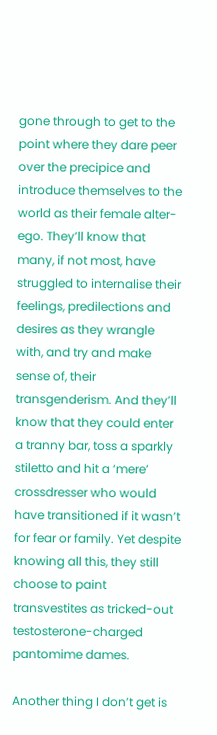gone through to get to the point where they dare peer over the precipice and introduce themselves to the world as their female alter-ego. They’ll know that many, if not most, have struggled to internalise their feelings, predilections and desires as they wrangle with, and try and make sense of, their transgenderism. And they’ll know that they could enter a tranny bar, toss a sparkly stiletto and hit a ‘mere’ crossdresser who would have transitioned if it wasn’t for fear or family. Yet despite knowing all this, they still choose to paint transvestites as tricked-out testosterone-charged pantomime dames.

Another thing I don’t get is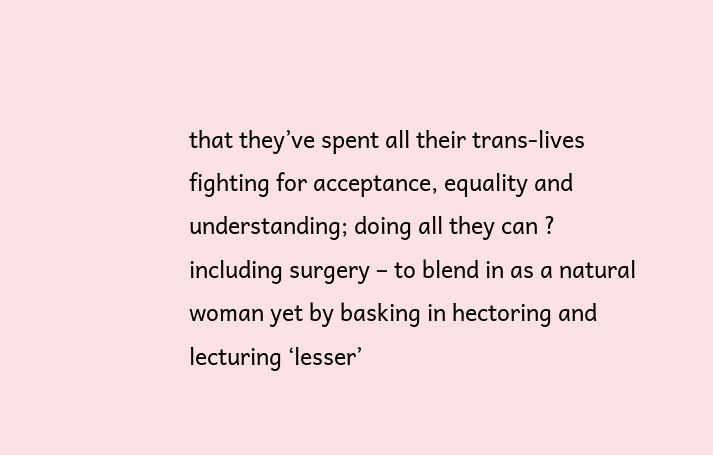that they’ve spent all their trans-lives fighting for acceptance, equality and understanding; doing all they can ? including surgery – to blend in as a natural woman yet by basking in hectoring and lecturing ‘lesser’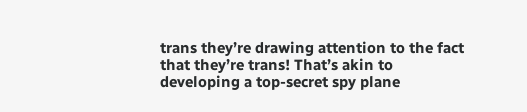trans they’re drawing attention to the fact that they’re trans! That’s akin to developing a top-secret spy plane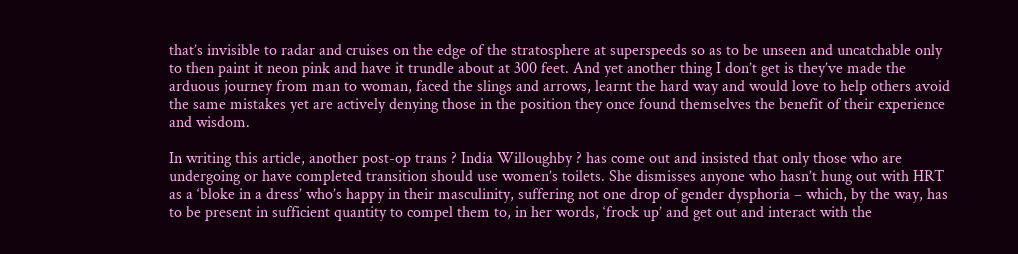that’s invisible to radar and cruises on the edge of the stratosphere at superspeeds so as to be unseen and uncatchable only to then paint it neon pink and have it trundle about at 300 feet. And yet another thing I don’t get is they’ve made the arduous journey from man to woman, faced the slings and arrows, learnt the hard way and would love to help others avoid the same mistakes yet are actively denying those in the position they once found themselves the benefit of their experience and wisdom.

In writing this article, another post-op trans ? India Willoughby ? has come out and insisted that only those who are undergoing or have completed transition should use women’s toilets. She dismisses anyone who hasn’t hung out with HRT as a ‘bloke in a dress’ who’s happy in their masculinity, suffering not one drop of gender dysphoria – which, by the way, has to be present in sufficient quantity to compel them to, in her words, ‘frock up’ and get out and interact with the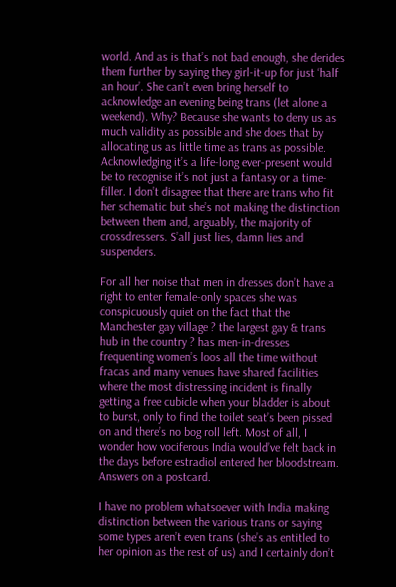world. And as is that’s not bad enough, she derides them further by saying they girl-it-up for just ‘half an hour’. She can’t even bring herself to acknowledge an evening being trans (let alone a weekend). Why? Because she wants to deny us as much validity as possible and she does that by allocating us as little time as trans as possible. Acknowledging it’s a life-long ever-present would be to recognise it’s not just a fantasy or a time-filler. I don’t disagree that there are trans who fit her schematic but she’s not making the distinction between them and, arguably, the majority of crossdressers. S’all just lies, damn lies and suspenders.

For all her noise that men in dresses don’t have a right to enter female-only spaces she was conspicuously quiet on the fact that the Manchester gay village ? the largest gay & trans hub in the country ? has men-in-dresses frequenting women’s loos all the time without fracas and many venues have shared facilities where the most distressing incident is finally getting a free cubicle when your bladder is about to burst, only to find the toilet seat’s been pissed on and there’s no bog roll left. Most of all, I wonder how vociferous India would’ve felt back in the days before estradiol entered her bloodstream. Answers on a postcard.

I have no problem whatsoever with India making distinction between the various trans or saying some types aren’t even trans (she’s as entitled to her opinion as the rest of us) and I certainly don’t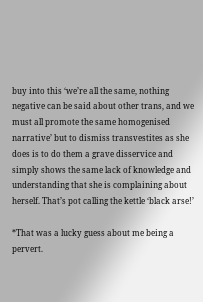buy into this ‘we’re all the same, nothing negative can be said about other trans, and we must all promote the same homogenised narrative’ but to dismiss transvestites as she does is to do them a grave disservice and simply shows the same lack of knowledge and understanding that she is complaining about herself. That’s pot calling the kettle ‘black arse!’

*That was a lucky guess about me being a pervert.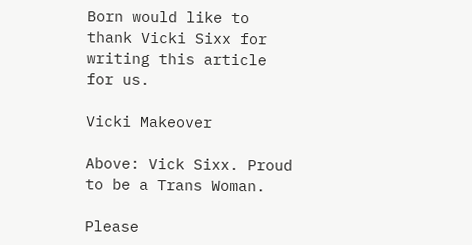Born would like to thank Vicki Sixx for writing this article for us.

Vicki Makeover

Above: Vick Sixx. Proud to be a Trans Woman.

Please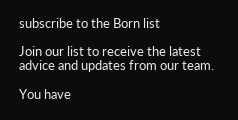subscribe to the Born list

Join our list to receive the latest advice and updates from our team.

You have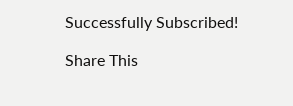Successfully Subscribed!

Share This